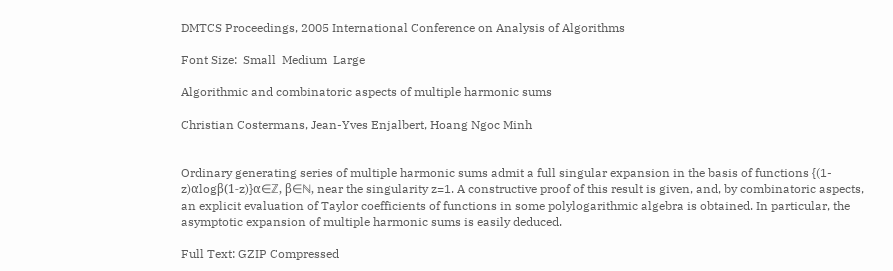DMTCS Proceedings, 2005 International Conference on Analysis of Algorithms

Font Size:  Small  Medium  Large

Algorithmic and combinatoric aspects of multiple harmonic sums

Christian Costermans, Jean-Yves Enjalbert, Hoang Ngoc Minh


Ordinary generating series of multiple harmonic sums admit a full singular expansion in the basis of functions {(1-z)αlogβ(1-z)}α∈ℤ, β∈ℕ, near the singularity z=1. A constructive proof of this result is given, and, by combinatoric aspects, an explicit evaluation of Taylor coefficients of functions in some polylogarithmic algebra is obtained. In particular, the asymptotic expansion of multiple harmonic sums is easily deduced.

Full Text: GZIP Compressed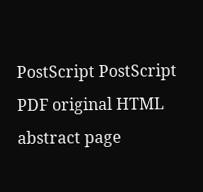PostScript PostScript PDF original HTML abstract page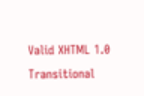Valid XHTML 1.0 Transitional